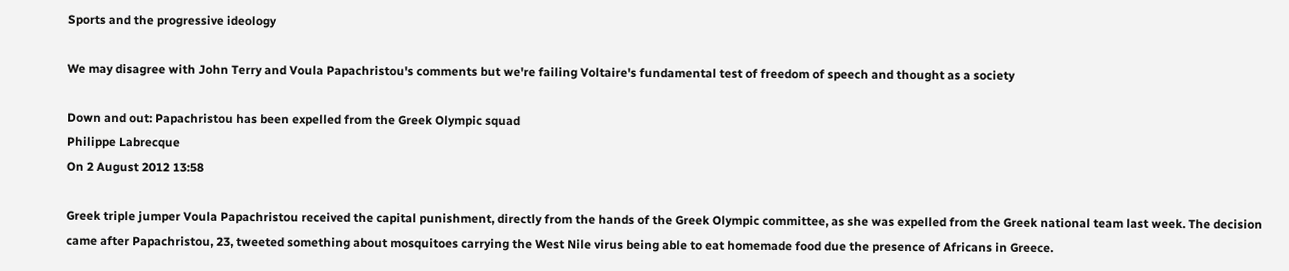Sports and the progressive ideology

We may disagree with John Terry and Voula Papachristou's comments but we're failing Voltaire's fundamental test of freedom of speech and thought as a society

Down and out: Papachristou has been expelled from the Greek Olympic squad
Philippe Labrecque
On 2 August 2012 13:58

Greek triple jumper Voula Papachristou received the capital punishment, directly from the hands of the Greek Olympic committee, as she was expelled from the Greek national team last week. The decision came after Papachristou, 23, tweeted something about mosquitoes carrying the West Nile virus being able to eat homemade food due the presence of Africans in Greece.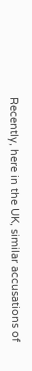Recently, here in the UK, similar accusations of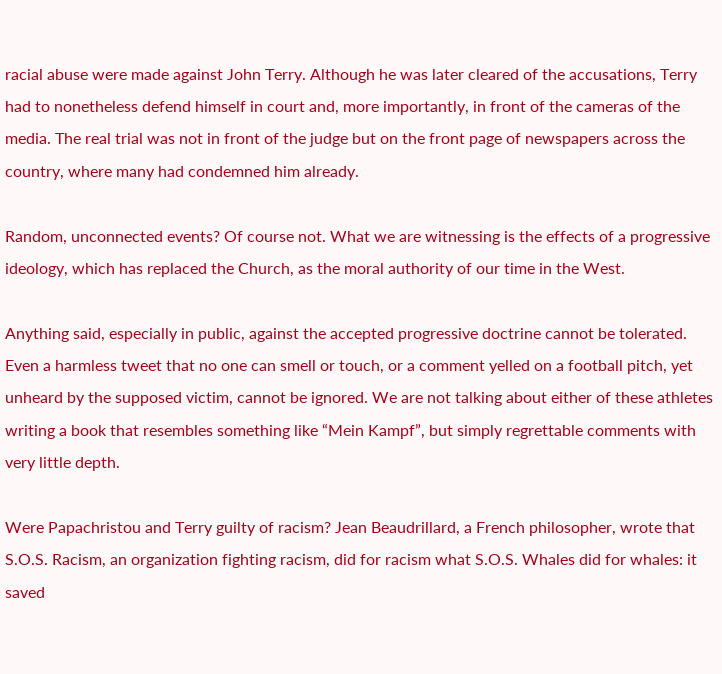racial abuse were made against John Terry. Although he was later cleared of the accusations, Terry had to nonetheless defend himself in court and, more importantly, in front of the cameras of the media. The real trial was not in front of the judge but on the front page of newspapers across the country, where many had condemned him already.

Random, unconnected events? Of course not. What we are witnessing is the effects of a progressive ideology, which has replaced the Church, as the moral authority of our time in the West.

Anything said, especially in public, against the accepted progressive doctrine cannot be tolerated. Even a harmless tweet that no one can smell or touch, or a comment yelled on a football pitch, yet unheard by the supposed victim, cannot be ignored. We are not talking about either of these athletes writing a book that resembles something like “Mein Kampf”, but simply regrettable comments with very little depth.

Were Papachristou and Terry guilty of racism? Jean Beaudrillard, a French philosopher, wrote that S.O.S. Racism, an organization fighting racism, did for racism what S.O.S. Whales did for whales: it saved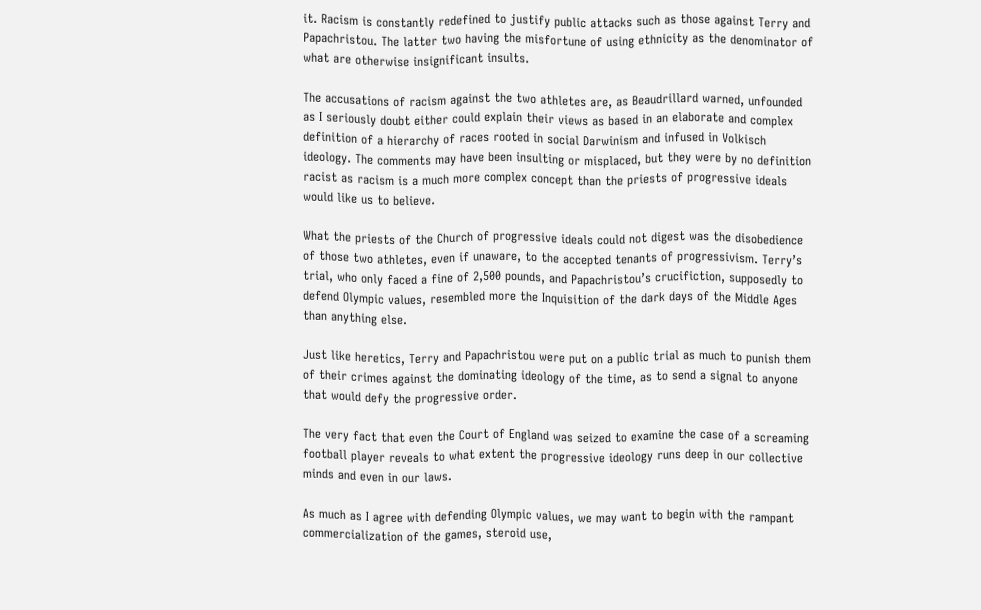it. Racism is constantly redefined to justify public attacks such as those against Terry and Papachristou. The latter two having the misfortune of using ethnicity as the denominator of what are otherwise insignificant insults.

The accusations of racism against the two athletes are, as Beaudrillard warned, unfounded as I seriously doubt either could explain their views as based in an elaborate and complex definition of a hierarchy of races rooted in social Darwinism and infused in Volkisch ideology. The comments may have been insulting or misplaced, but they were by no definition racist as racism is a much more complex concept than the priests of progressive ideals would like us to believe.

What the priests of the Church of progressive ideals could not digest was the disobedience of those two athletes, even if unaware, to the accepted tenants of progressivism. Terry’s trial, who only faced a fine of 2,500 pounds, and Papachristou’s crucifiction, supposedly to defend Olympic values, resembled more the Inquisition of the dark days of the Middle Ages than anything else.

Just like heretics, Terry and Papachristou were put on a public trial as much to punish them of their crimes against the dominating ideology of the time, as to send a signal to anyone that would defy the progressive order.

The very fact that even the Court of England was seized to examine the case of a screaming football player reveals to what extent the progressive ideology runs deep in our collective minds and even in our laws.

As much as I agree with defending Olympic values, we may want to begin with the rampant commercialization of the games, steroid use,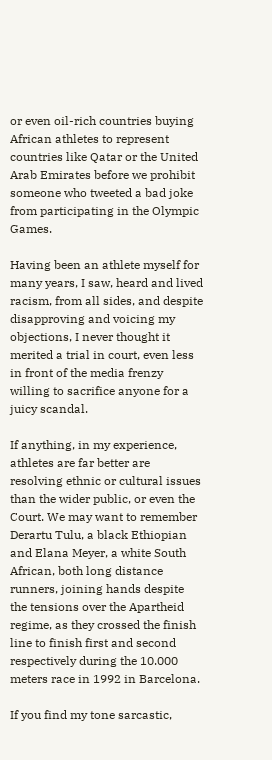or even oil-rich countries buying African athletes to represent countries like Qatar or the United Arab Emirates before we prohibit someone who tweeted a bad joke from participating in the Olympic Games.

Having been an athlete myself for many years, I saw, heard and lived racism, from all sides, and despite disapproving and voicing my objections, I never thought it merited a trial in court, even less in front of the media frenzy willing to sacrifice anyone for a juicy scandal.

If anything, in my experience, athletes are far better are resolving ethnic or cultural issues than the wider public, or even the Court. We may want to remember Derartu Tulu, a black Ethiopian and Elana Meyer, a white South African, both long distance runners, joining hands despite the tensions over the Apartheid regime, as they crossed the finish line to finish first and second respectively during the 10.000 meters race in 1992 in Barcelona.

If you find my tone sarcastic,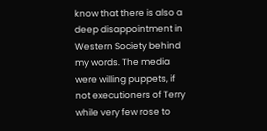know that there is also a deep disappointment in Western Society behind my words. The media were willing puppets, if not executioners of Terry while very few rose to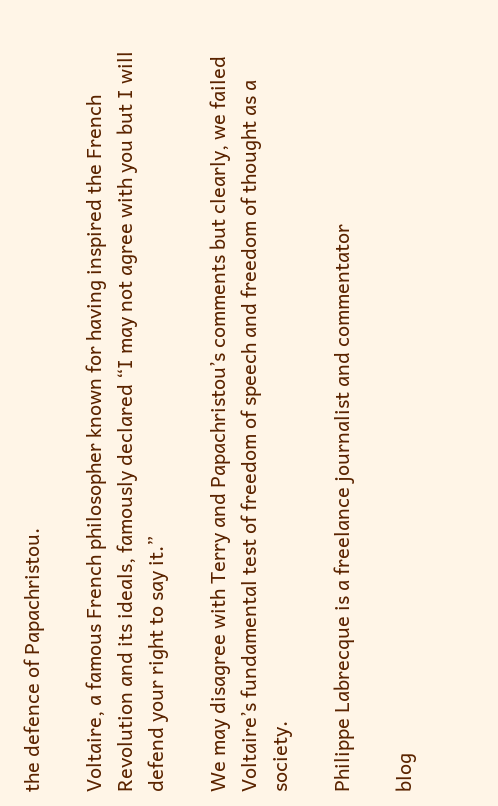the defence of Papachristou.

Voltaire, a famous French philosopher known for having inspired the French Revolution and its ideals, famously declared “I may not agree with you but I will defend your right to say it.”

We may disagree with Terry and Papachristou’s comments but clearly, we failed Voltaire’s fundamental test of freedom of speech and freedom of thought as a society.

Philippe Labrecque is a freelance journalist and commentator

blog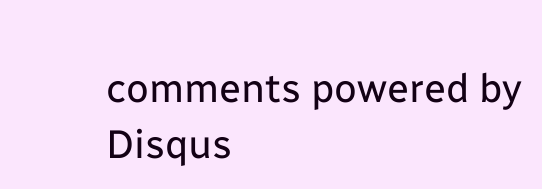comments powered by Disqus